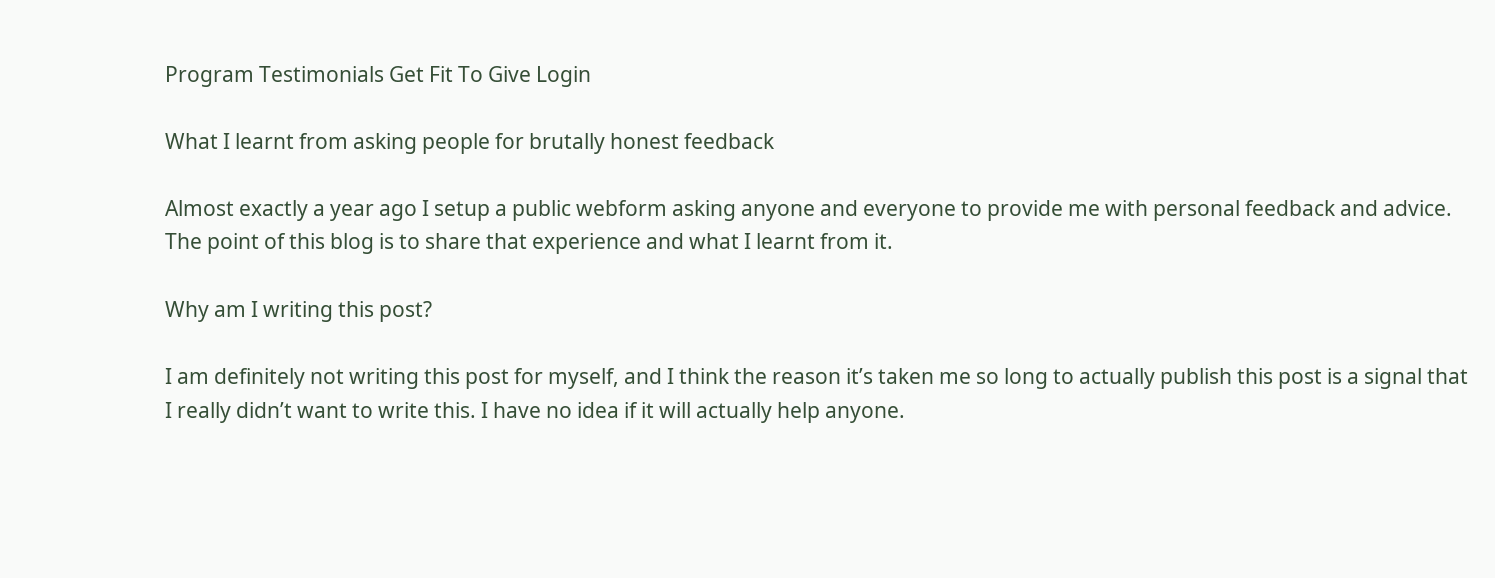Program Testimonials Get Fit To Give Login

What I learnt from asking people for brutally honest feedback

Almost exactly a year ago I setup a public webform asking anyone and everyone to provide me with personal feedback and advice. The point of this blog is to share that experience and what I learnt from it.

Why am I writing this post?

I am definitely not writing this post for myself, and I think the reason it’s taken me so long to actually publish this post is a signal that I really didn’t want to write this. I have no idea if it will actually help anyone.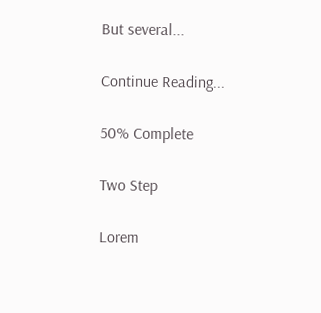But several...

Continue Reading...

50% Complete

Two Step

Lorem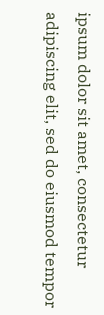ipsum dolor sit amet, consectetur adipiscing elit, sed do eiusmod tempor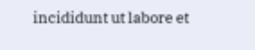incididunt ut labore et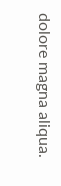dolore magna aliqua.